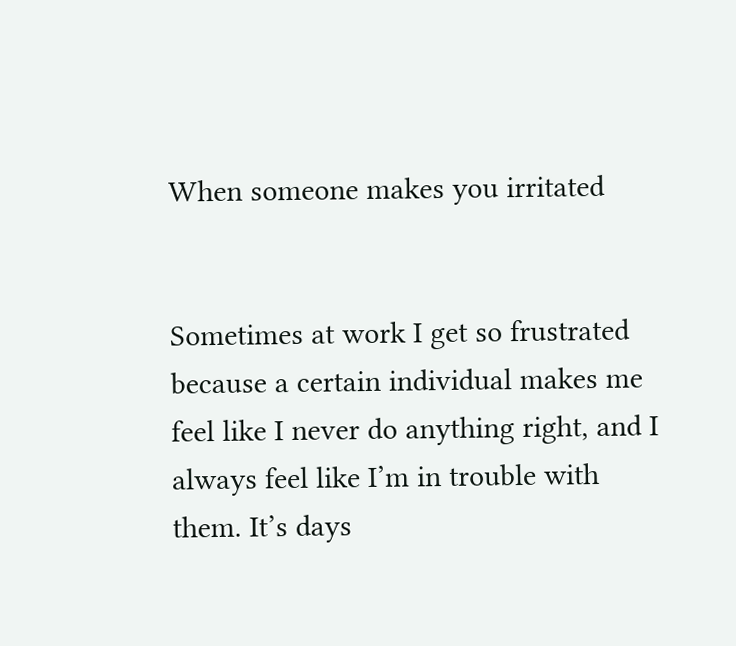When someone makes you irritated


Sometimes at work I get so frustrated because a certain individual makes me feel like I never do anything right, and I always feel like I’m in trouble with them. It’s days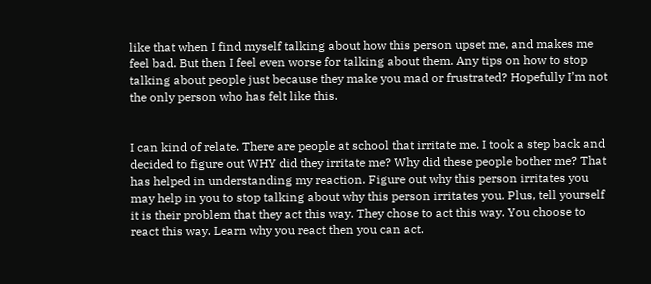like that when I find myself talking about how this person upset me, and makes me feel bad. But then I feel even worse for talking about them. Any tips on how to stop talking about people just because they make you mad or frustrated? Hopefully I’m not the only person who has felt like this.


I can kind of relate. There are people at school that irritate me. I took a step back and decided to figure out WHY did they irritate me? Why did these people bother me? That has helped in understanding my reaction. Figure out why this person irritates you may help in you to stop talking about why this person irritates you. Plus, tell yourself it is their problem that they act this way. They chose to act this way. You choose to react this way. Learn why you react then you can act.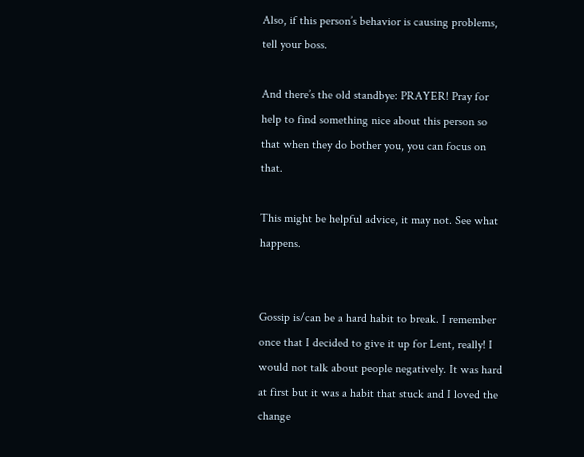Also, if this person’s behavior is causing problems, tell your boss.

And there’s the old standbye: PRAYER! Pray for help to find something nice about this person so that when they do bother you, you can focus on that.

This might be helpful advice, it may not. See what happens.


Gossip is/can be a hard habit to break. I remember once that I decided to give it up for Lent, really! I would not talk about people negatively. It was hard at first but it was a habit that stuck and I loved the change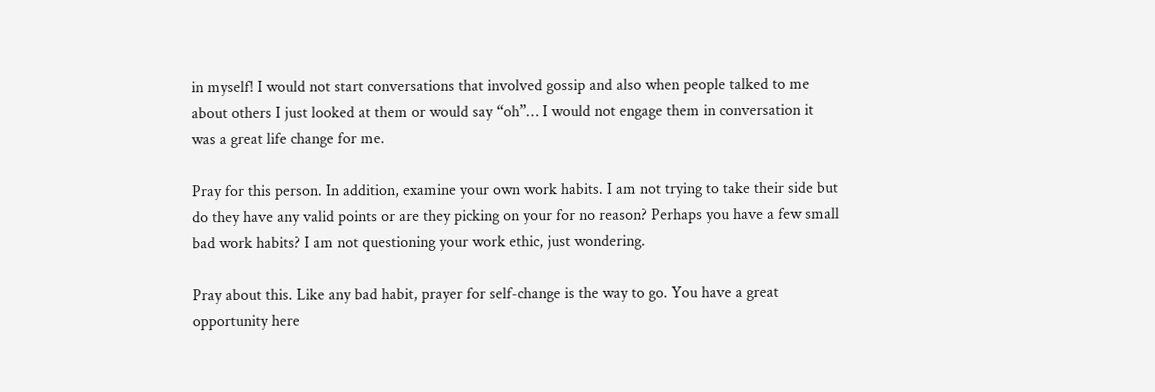in myself! I would not start conversations that involved gossip and also when people talked to me about others I just looked at them or would say “oh”… I would not engage them in conversation it was a great life change for me.

Pray for this person. In addition, examine your own work habits. I am not trying to take their side but do they have any valid points or are they picking on your for no reason? Perhaps you have a few small bad work habits? I am not questioning your work ethic, just wondering.

Pray about this. Like any bad habit, prayer for self-change is the way to go. You have a great opportunity here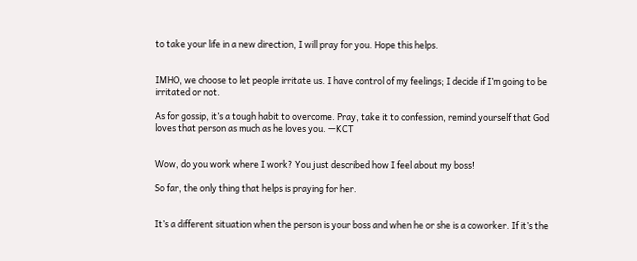to take your life in a new direction, I will pray for you. Hope this helps.


IMHO, we choose to let people irritate us. I have control of my feelings; I decide if I’m going to be irritated or not.

As for gossip, it’s a tough habit to overcome. Pray, take it to confession, remind yourself that God loves that person as much as he loves you. —KCT


Wow, do you work where I work? You just described how I feel about my boss!

So far, the only thing that helps is praying for her.


It’s a different situation when the person is your boss and when he or she is a coworker. If it’s the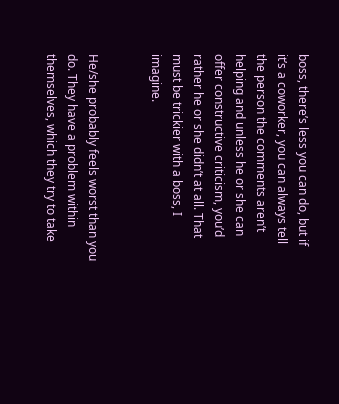boss, there’s less you can do, but if it’s a coworker, you can always tell the person the comments aren’t helping and unless he or she can offer constructive criticism, you’d rather he or she didn’t at all. That must be trickier with a boss, I imagine.


He/she probably feels worst than you do. They have a problem within themselves, which they try to take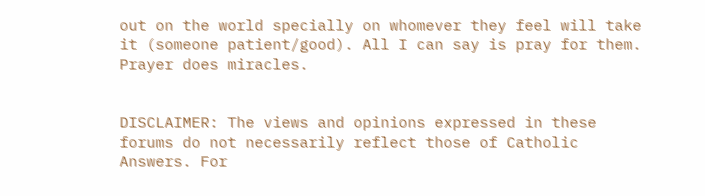out on the world specially on whomever they feel will take it (someone patient/good). All I can say is pray for them. Prayer does miracles.


DISCLAIMER: The views and opinions expressed in these forums do not necessarily reflect those of Catholic Answers. For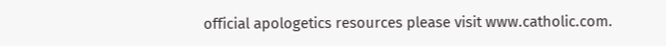official apologetics resources please visit www.catholic.com.